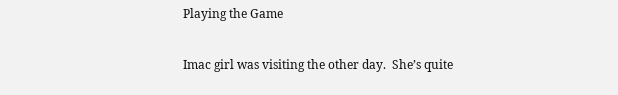Playing the Game

Imac girl was visiting the other day.  She’s quite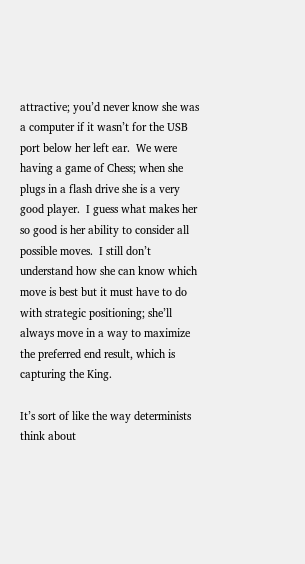attractive; you’d never know she was a computer if it wasn’t for the USB port below her left ear.  We were having a game of Chess; when she plugs in a flash drive she is a very good player.  I guess what makes her so good is her ability to consider all possible moves.  I still don’t understand how she can know which move is best but it must have to do with strategic positioning; she’ll always move in a way to maximize the preferred end result, which is capturing the King.

It’s sort of like the way determinists think about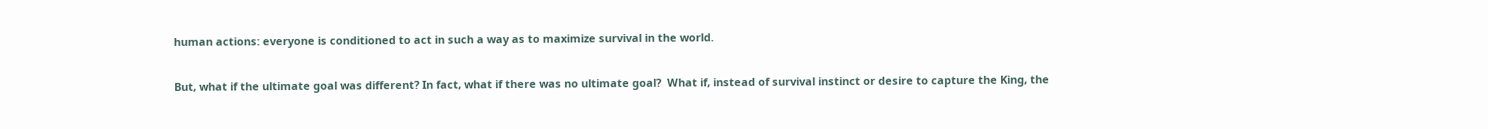human actions: everyone is conditioned to act in such a way as to maximize survival in the world.

But, what if the ultimate goal was different? In fact, what if there was no ultimate goal?  What if, instead of survival instinct or desire to capture the King, the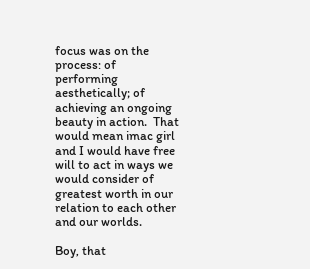focus was on the process: of performing aesthetically; of achieving an ongoing beauty in action.  That would mean imac girl and I would have free will to act in ways we would consider of greatest worth in our relation to each other and our worlds.

Boy, that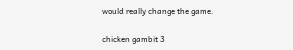would really change the game.

chicken gambit 3